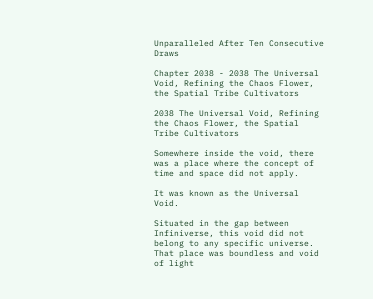Unparalleled After Ten Consecutive Draws

Chapter 2038 - 2038 The Universal Void, Refining the Chaos Flower, the Spatial Tribe Cultivators

2038 The Universal Void, Refining the Chaos Flower, the Spatial Tribe Cultivators

Somewhere inside the void, there was a place where the concept of time and space did not apply.

It was known as the Universal Void.

Situated in the gap between Infiniverse, this void did not belong to any specific universe. That place was boundless and void of light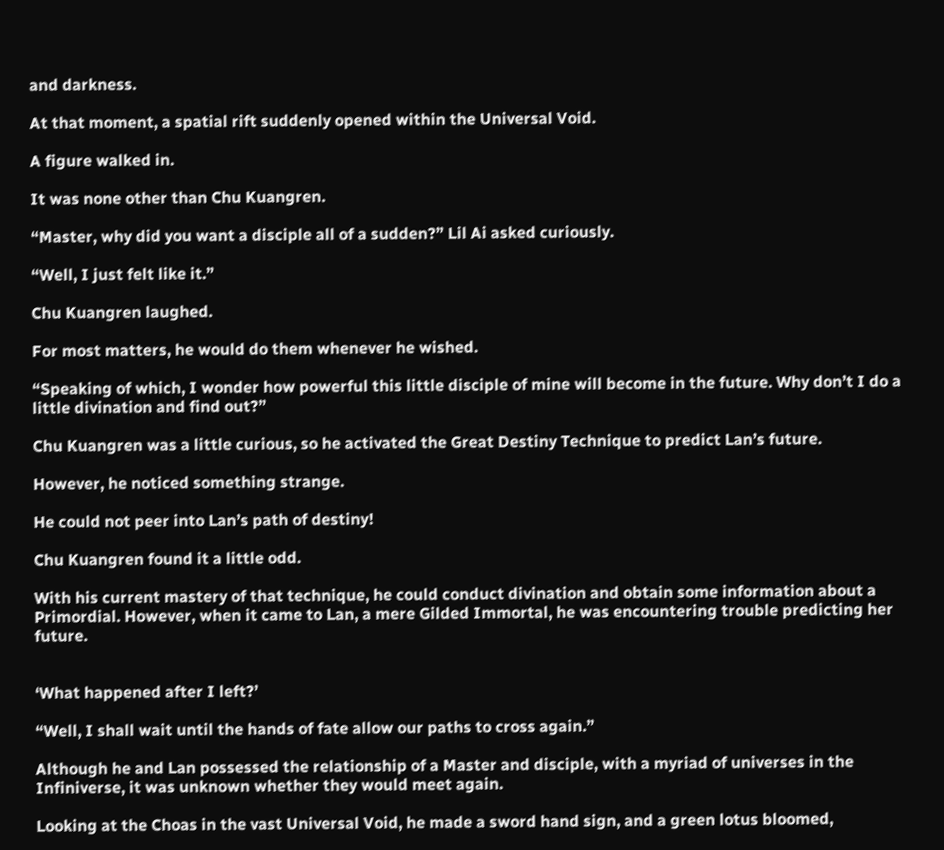and darkness.

At that moment, a spatial rift suddenly opened within the Universal Void.

A figure walked in.

It was none other than Chu Kuangren.

“Master, why did you want a disciple all of a sudden?” Lil Ai asked curiously.

“Well, I just felt like it.”

Chu Kuangren laughed.

For most matters, he would do them whenever he wished.

“Speaking of which, I wonder how powerful this little disciple of mine will become in the future. Why don’t I do a little divination and find out?”

Chu Kuangren was a little curious, so he activated the Great Destiny Technique to predict Lan’s future.

However, he noticed something strange.

He could not peer into Lan’s path of destiny!

Chu Kuangren found it a little odd.

With his current mastery of that technique, he could conduct divination and obtain some information about a Primordial. However, when it came to Lan, a mere Gilded Immortal, he was encountering trouble predicting her future.


‘What happened after I left?’

“Well, I shall wait until the hands of fate allow our paths to cross again.”

Although he and Lan possessed the relationship of a Master and disciple, with a myriad of universes in the Infiniverse, it was unknown whether they would meet again.

Looking at the Choas in the vast Universal Void, he made a sword hand sign, and a green lotus bloomed,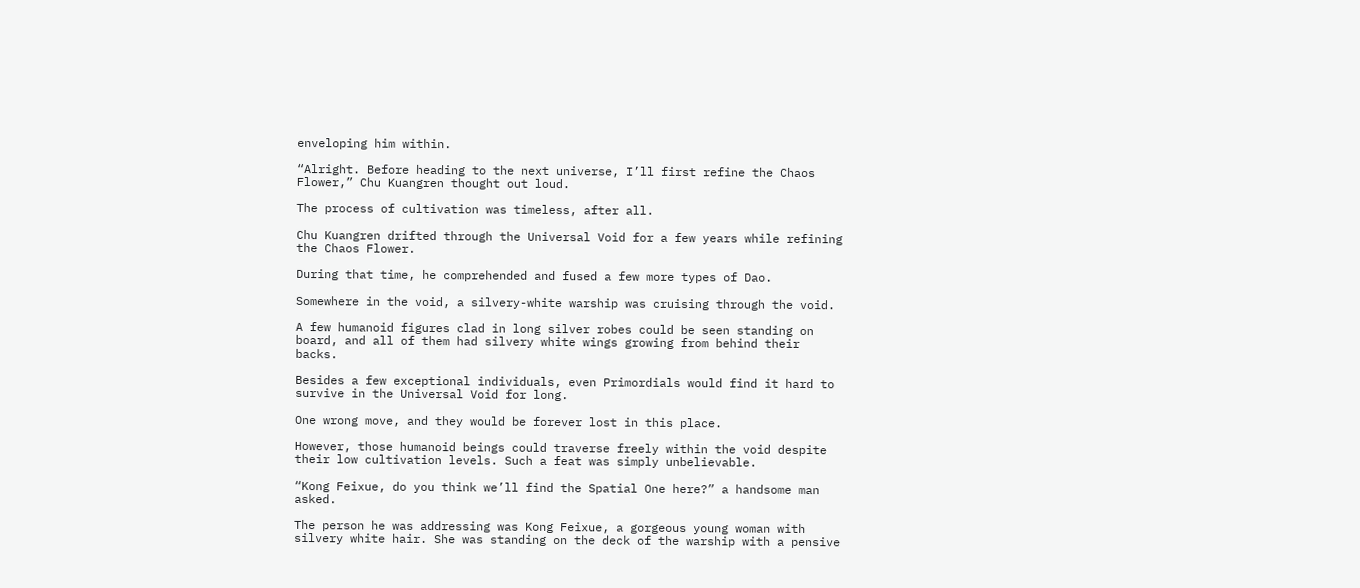enveloping him within.

“Alright. Before heading to the next universe, I’ll first refine the Chaos Flower,” Chu Kuangren thought out loud.

The process of cultivation was timeless, after all.

Chu Kuangren drifted through the Universal Void for a few years while refining the Chaos Flower.

During that time, he comprehended and fused a few more types of Dao.

Somewhere in the void, a silvery-white warship was cruising through the void.

A few humanoid figures clad in long silver robes could be seen standing on board, and all of them had silvery white wings growing from behind their backs.

Besides a few exceptional individuals, even Primordials would find it hard to survive in the Universal Void for long.

One wrong move, and they would be forever lost in this place.

However, those humanoid beings could traverse freely within the void despite their low cultivation levels. Such a feat was simply unbelievable.

“Kong Feixue, do you think we’ll find the Spatial One here?” a handsome man asked.

The person he was addressing was Kong Feixue, a gorgeous young woman with silvery white hair. She was standing on the deck of the warship with a pensive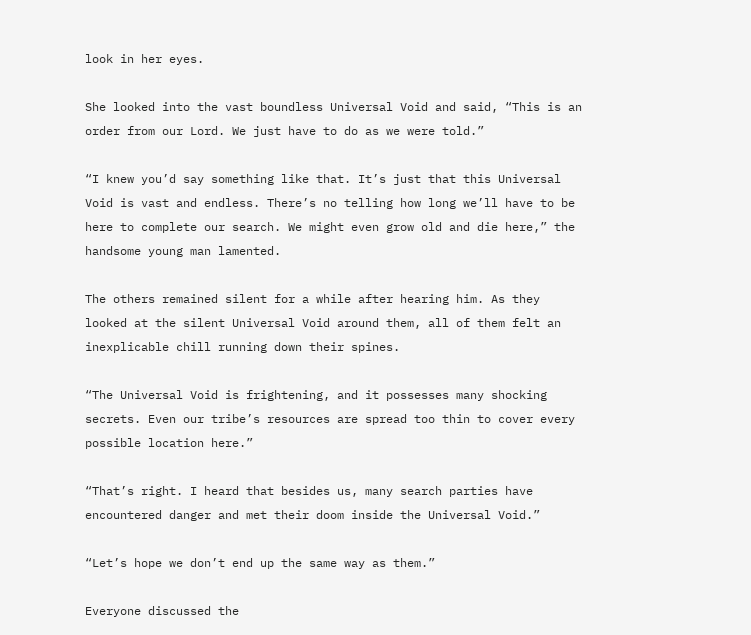look in her eyes.

She looked into the vast boundless Universal Void and said, “This is an order from our Lord. We just have to do as we were told.”

“I knew you’d say something like that. It’s just that this Universal Void is vast and endless. There’s no telling how long we’ll have to be here to complete our search. We might even grow old and die here,” the handsome young man lamented.

The others remained silent for a while after hearing him. As they looked at the silent Universal Void around them, all of them felt an inexplicable chill running down their spines.

“The Universal Void is frightening, and it possesses many shocking secrets. Even our tribe’s resources are spread too thin to cover every possible location here.”

“That’s right. I heard that besides us, many search parties have encountered danger and met their doom inside the Universal Void.”

“Let’s hope we don’t end up the same way as them.”

Everyone discussed the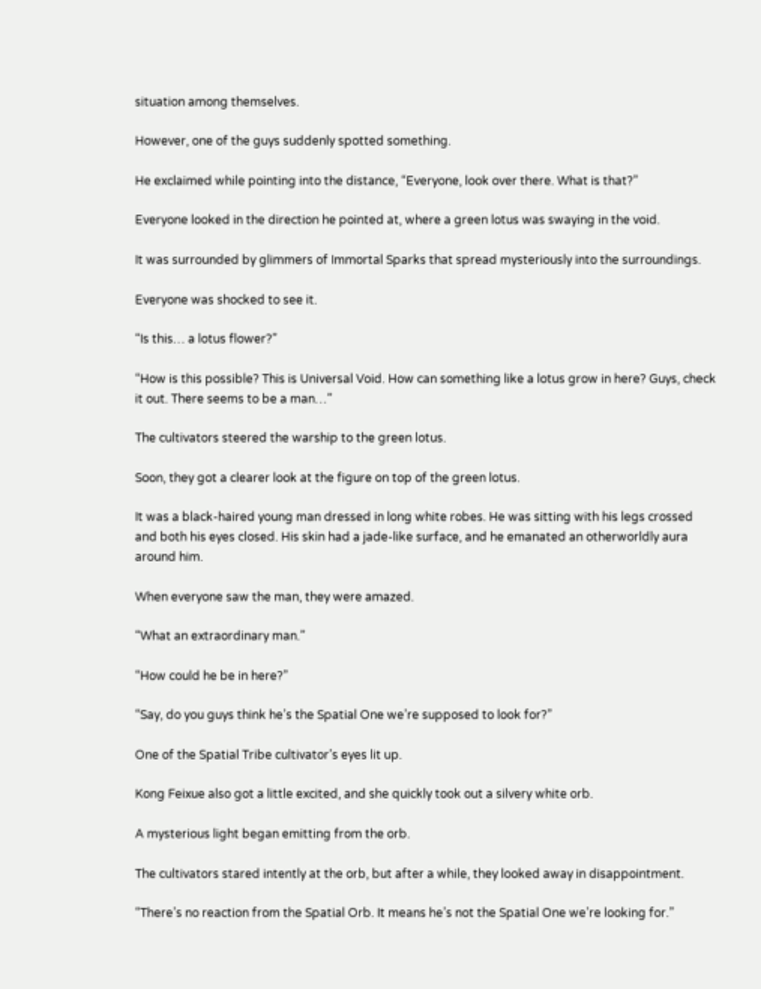situation among themselves.

However, one of the guys suddenly spotted something.

He exclaimed while pointing into the distance, “Everyone, look over there. What is that?”

Everyone looked in the direction he pointed at, where a green lotus was swaying in the void.

It was surrounded by glimmers of Immortal Sparks that spread mysteriously into the surroundings.

Everyone was shocked to see it.

“Is this… a lotus flower?”

“How is this possible? This is Universal Void. How can something like a lotus grow in here? Guys, check it out. There seems to be a man…”

The cultivators steered the warship to the green lotus.

Soon, they got a clearer look at the figure on top of the green lotus.

It was a black-haired young man dressed in long white robes. He was sitting with his legs crossed and both his eyes closed. His skin had a jade-like surface, and he emanated an otherworldly aura around him.

When everyone saw the man, they were amazed.

“What an extraordinary man.”

“How could he be in here?”

“Say, do you guys think he’s the Spatial One we’re supposed to look for?”

One of the Spatial Tribe cultivator’s eyes lit up.

Kong Feixue also got a little excited, and she quickly took out a silvery white orb.

A mysterious light began emitting from the orb.

The cultivators stared intently at the orb, but after a while, they looked away in disappointment.

“There’s no reaction from the Spatial Orb. It means he’s not the Spatial One we’re looking for.”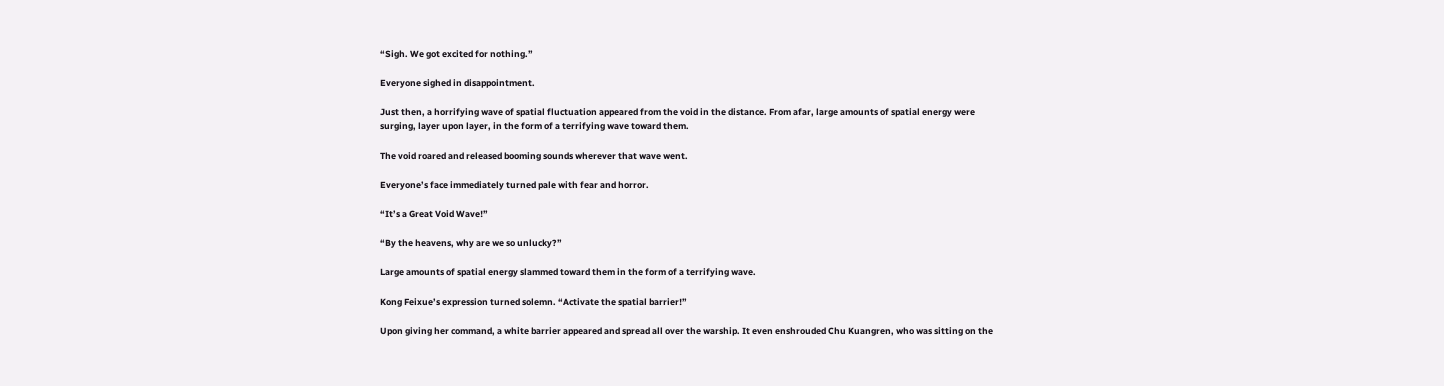“Sigh. We got excited for nothing.”

Everyone sighed in disappointment.

Just then, a horrifying wave of spatial fluctuation appeared from the void in the distance. From afar, large amounts of spatial energy were surging, layer upon layer, in the form of a terrifying wave toward them.

The void roared and released booming sounds wherever that wave went.

Everyone’s face immediately turned pale with fear and horror.

“It’s a Great Void Wave!”

“By the heavens, why are we so unlucky?”

Large amounts of spatial energy slammed toward them in the form of a terrifying wave.

Kong Feixue’s expression turned solemn. “Activate the spatial barrier!”

Upon giving her command, a white barrier appeared and spread all over the warship. It even enshrouded Chu Kuangren, who was sitting on the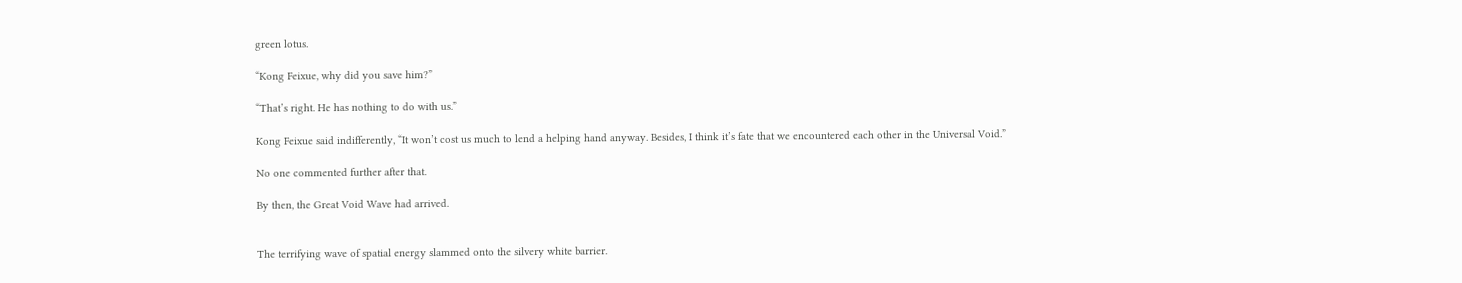green lotus.

“Kong Feixue, why did you save him?”

“That’s right. He has nothing to do with us.”

Kong Feixue said indifferently, “It won’t cost us much to lend a helping hand anyway. Besides, I think it’s fate that we encountered each other in the Universal Void.”

No one commented further after that.

By then, the Great Void Wave had arrived.


The terrifying wave of spatial energy slammed onto the silvery white barrier.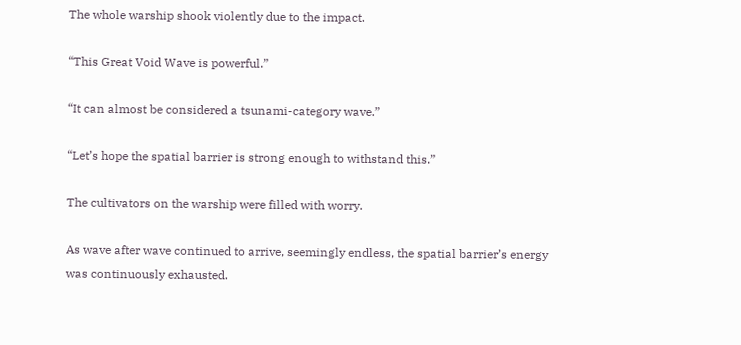The whole warship shook violently due to the impact.

“This Great Void Wave is powerful.”

“It can almost be considered a tsunami-category wave.”

“Let’s hope the spatial barrier is strong enough to withstand this.”

The cultivators on the warship were filled with worry.

As wave after wave continued to arrive, seemingly endless, the spatial barrier’s energy was continuously exhausted.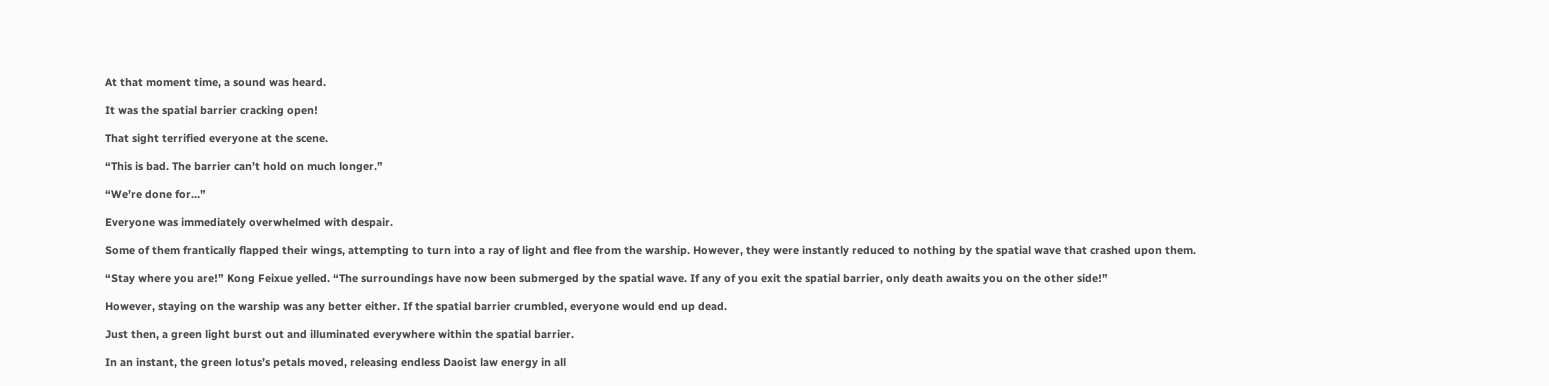At that moment time, a sound was heard.

It was the spatial barrier cracking open!

That sight terrified everyone at the scene.

“This is bad. The barrier can’t hold on much longer.”

“We’re done for…”

Everyone was immediately overwhelmed with despair.

Some of them frantically flapped their wings, attempting to turn into a ray of light and flee from the warship. However, they were instantly reduced to nothing by the spatial wave that crashed upon them.

“Stay where you are!” Kong Feixue yelled. “The surroundings have now been submerged by the spatial wave. If any of you exit the spatial barrier, only death awaits you on the other side!”

However, staying on the warship was any better either. If the spatial barrier crumbled, everyone would end up dead.

Just then, a green light burst out and illuminated everywhere within the spatial barrier.

In an instant, the green lotus’s petals moved, releasing endless Daoist law energy in all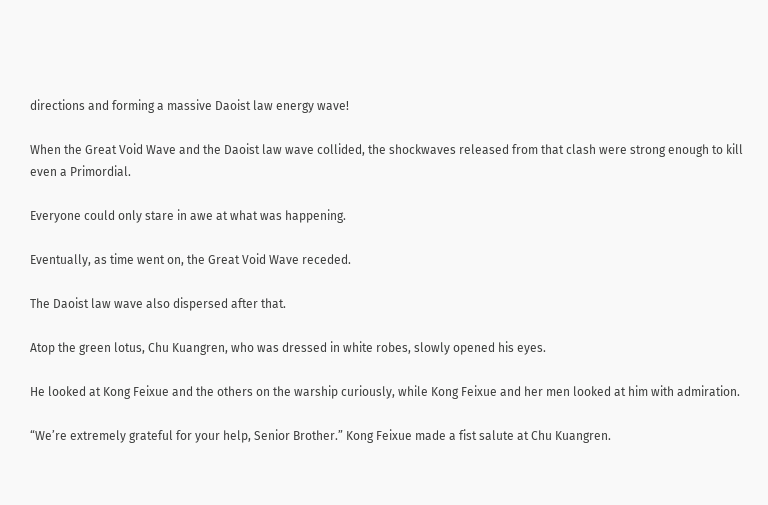directions and forming a massive Daoist law energy wave!

When the Great Void Wave and the Daoist law wave collided, the shockwaves released from that clash were strong enough to kill even a Primordial.

Everyone could only stare in awe at what was happening.

Eventually, as time went on, the Great Void Wave receded.

The Daoist law wave also dispersed after that.

Atop the green lotus, Chu Kuangren, who was dressed in white robes, slowly opened his eyes.

He looked at Kong Feixue and the others on the warship curiously, while Kong Feixue and her men looked at him with admiration.

“We’re extremely grateful for your help, Senior Brother.” Kong Feixue made a fist salute at Chu Kuangren.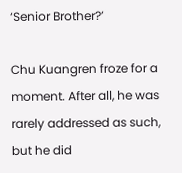‘Senior Brother?’

Chu Kuangren froze for a moment. After all, he was rarely addressed as such, but he did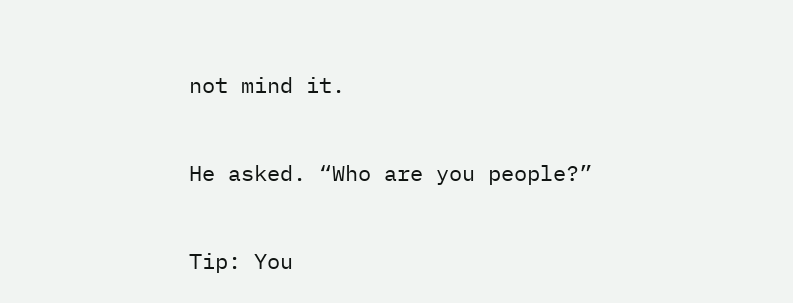not mind it.

He asked. “Who are you people?”

Tip: You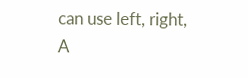can use left, right, A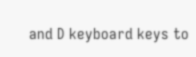and D keyboard keys to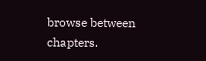browse between chapters.